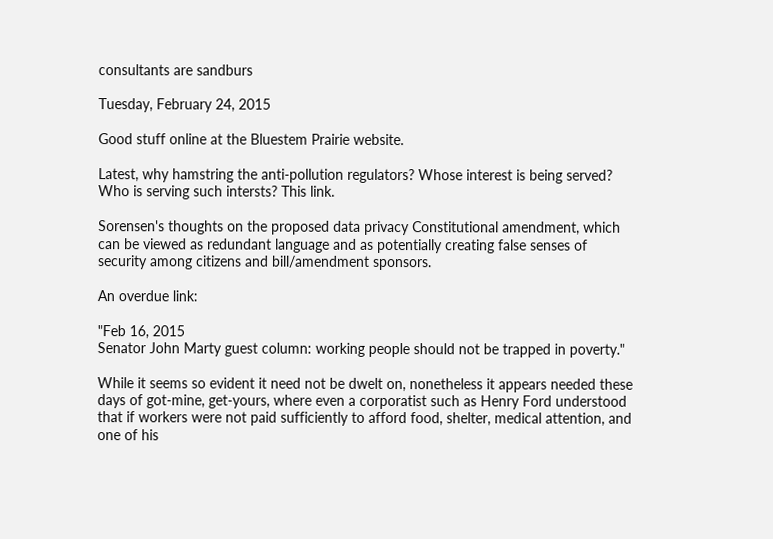consultants are sandburs

Tuesday, February 24, 2015

Good stuff online at the Bluestem Prairie website.

Latest, why hamstring the anti-pollution regulators? Whose interest is being served? Who is serving such intersts? This link.

Sorensen's thoughts on the proposed data privacy Constitutional amendment, which can be viewed as redundant language and as potentially creating false senses of security among citizens and bill/amendment sponsors.

An overdue link:

"Feb 16, 2015
Senator John Marty guest column: working people should not be trapped in poverty."

While it seems so evident it need not be dwelt on, nonetheless it appears needed these days of got-mine, get-yours, where even a corporatist such as Henry Ford understood that if workers were not paid sufficiently to afford food, shelter, medical attention, and one of his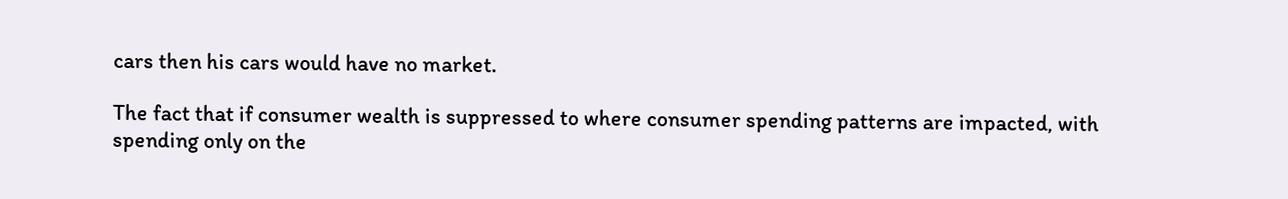cars then his cars would have no market.

The fact that if consumer wealth is suppressed to where consumer spending patterns are impacted, with spending only on the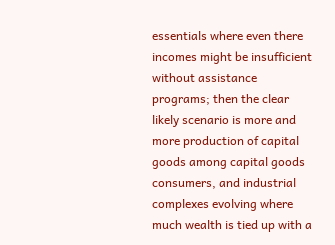essentials where even there incomes might be insufficient without assistance programs; then the clear likely scenario is more and more production of capital goods among capital goods consumers, and industrial complexes evolving where much wealth is tied up with a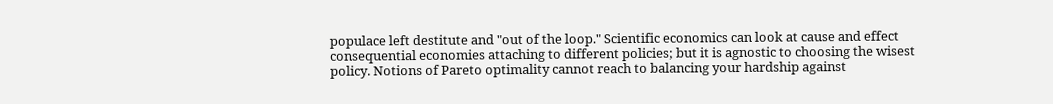populace left destitute and "out of the loop." Scientific economics can look at cause and effect consequential economies attaching to different policies; but it is agnostic to choosing the wisest policy. Notions of Pareto optimality cannot reach to balancing your hardship against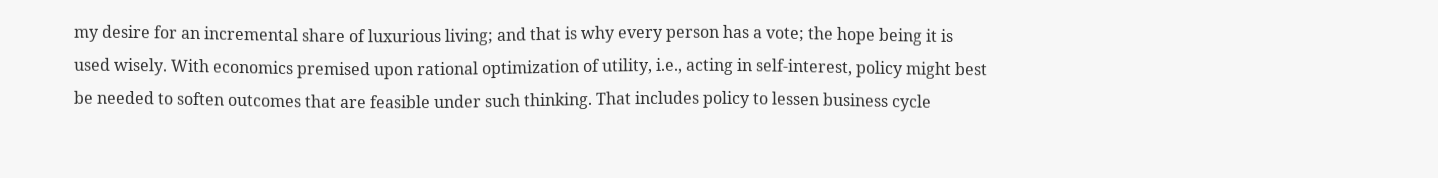my desire for an incremental share of luxurious living; and that is why every person has a vote; the hope being it is used wisely. With economics premised upon rational optimization of utility, i.e., acting in self-interest, policy might best be needed to soften outcomes that are feasible under such thinking. That includes policy to lessen business cycle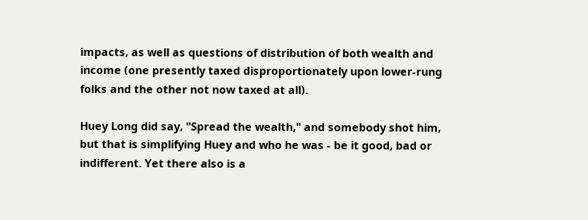impacts, as well as questions of distribution of both wealth and income (one presently taxed disproportionately upon lower-rung folks and the other not now taxed at all).

Huey Long did say, "Spread the wealth," and somebody shot him, but that is simplifying Huey and who he was - be it good, bad or indifferent. Yet there also is a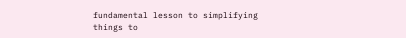fundamental lesson to simplifying things to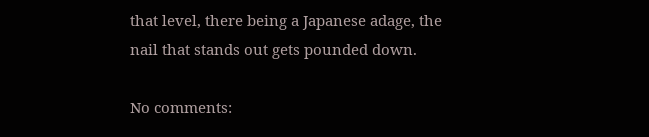that level, there being a Japanese adage, the nail that stands out gets pounded down.

No comments: